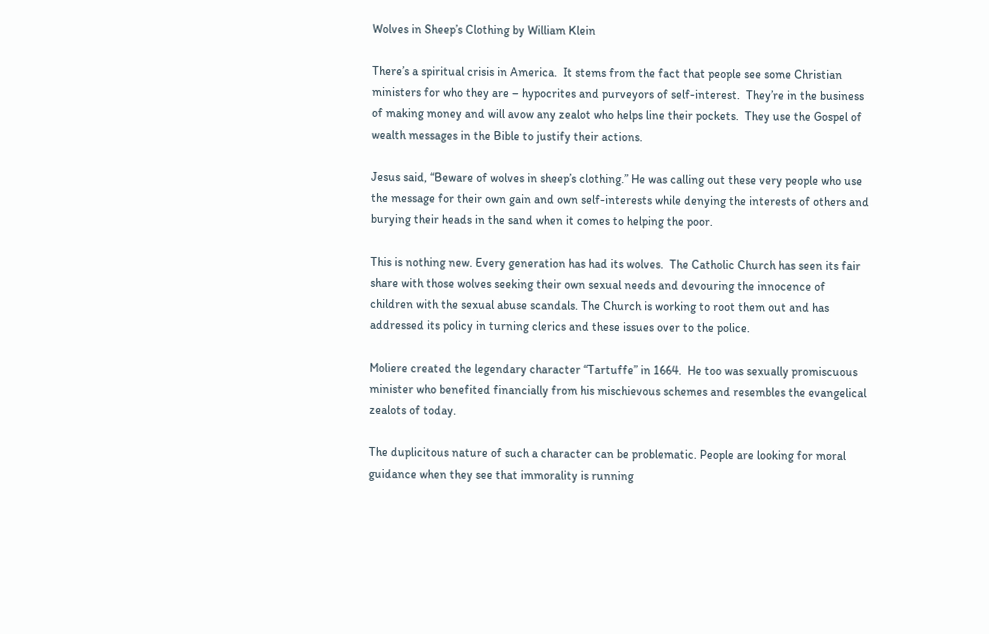Wolves in Sheep’s Clothing by William Klein

There’s a spiritual crisis in America.  It stems from the fact that people see some Christian ministers for who they are – hypocrites and purveyors of self-interest.  They’re in the business of making money and will avow any zealot who helps line their pockets.  They use the Gospel of wealth messages in the Bible to justify their actions.

Jesus said, “Beware of wolves in sheep’s clothing.” He was calling out these very people who use the message for their own gain and own self-interests while denying the interests of others and burying their heads in the sand when it comes to helping the poor.

This is nothing new. Every generation has had its wolves.  The Catholic Church has seen its fair share with those wolves seeking their own sexual needs and devouring the innocence of children with the sexual abuse scandals. The Church is working to root them out and has addressed its policy in turning clerics and these issues over to the police.

Moliere created the legendary character “Tartuffe” in 1664.  He too was sexually promiscuous minister who benefited financially from his mischievous schemes and resembles the evangelical zealots of today.

The duplicitous nature of such a character can be problematic. People are looking for moral guidance when they see that immorality is running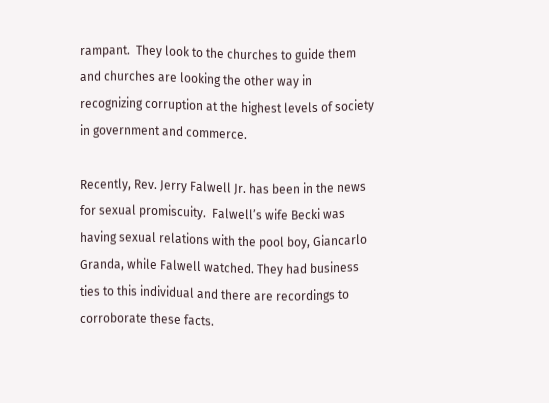rampant.  They look to the churches to guide them and churches are looking the other way in recognizing corruption at the highest levels of society in government and commerce.

Recently, Rev. Jerry Falwell Jr. has been in the news for sexual promiscuity.  Falwell’s wife Becki was having sexual relations with the pool boy, Giancarlo Granda, while Falwell watched. They had business ties to this individual and there are recordings to corroborate these facts.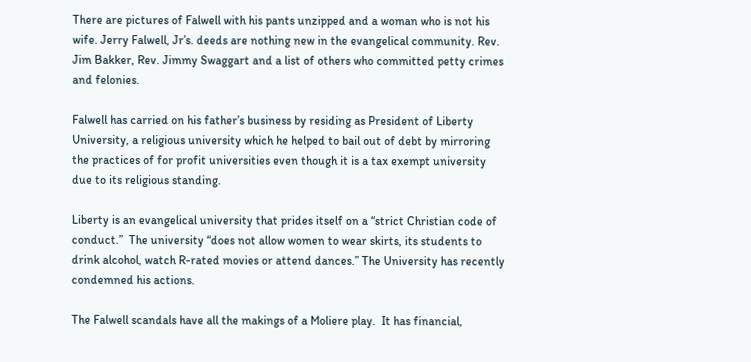There are pictures of Falwell with his pants unzipped and a woman who is not his wife. Jerry Falwell, Jr’s. deeds are nothing new in the evangelical community. Rev. Jim Bakker, Rev. Jimmy Swaggart and a list of others who committed petty crimes and felonies.

Falwell has carried on his father’s business by residing as President of Liberty University, a religious university which he helped to bail out of debt by mirroring the practices of for profit universities even though it is a tax exempt university due to its religious standing.

Liberty is an evangelical university that prides itself on a “strict Christian code of conduct.”  The university “does not allow women to wear skirts, its students to drink alcohol, watch R-rated movies or attend dances.” The University has recently condemned his actions.

The Falwell scandals have all the makings of a Moliere play.  It has financial,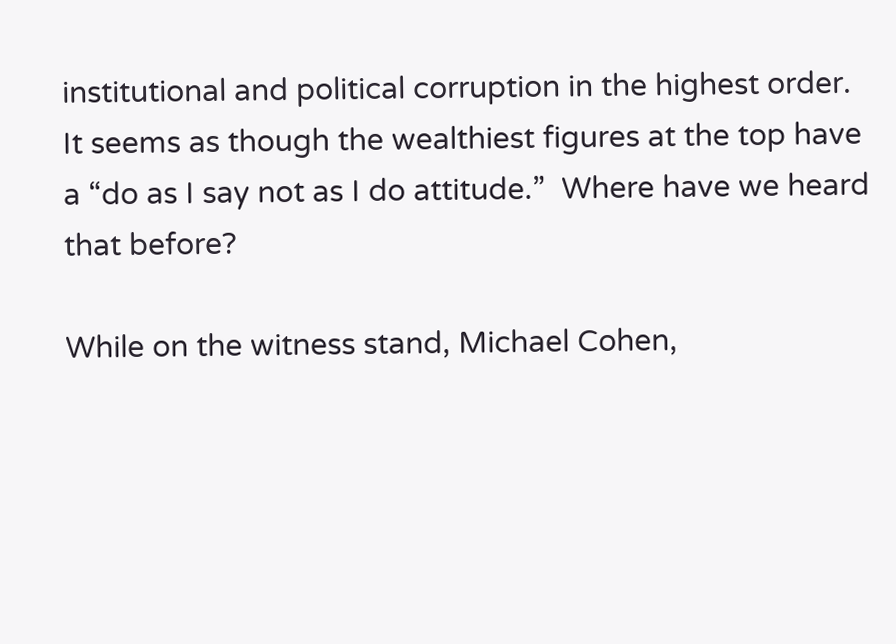institutional and political corruption in the highest order. It seems as though the wealthiest figures at the top have a “do as I say not as I do attitude.”  Where have we heard that before?

While on the witness stand, Michael Cohen,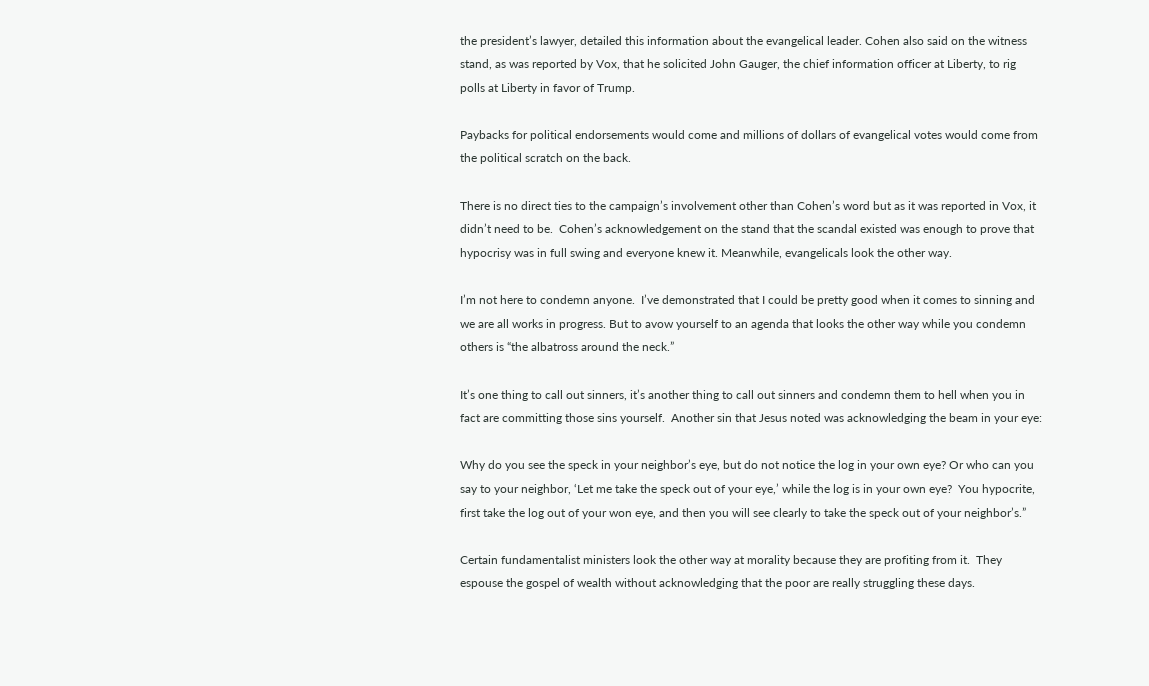the president’s lawyer, detailed this information about the evangelical leader. Cohen also said on the witness stand, as was reported by Vox, that he solicited John Gauger, the chief information officer at Liberty, to rig polls at Liberty in favor of Trump.

Paybacks for political endorsements would come and millions of dollars of evangelical votes would come from the political scratch on the back.

There is no direct ties to the campaign’s involvement other than Cohen’s word but as it was reported in Vox, it didn’t need to be.  Cohen’s acknowledgement on the stand that the scandal existed was enough to prove that hypocrisy was in full swing and everyone knew it. Meanwhile, evangelicals look the other way.

I’m not here to condemn anyone.  I’ve demonstrated that I could be pretty good when it comes to sinning and we are all works in progress. But to avow yourself to an agenda that looks the other way while you condemn others is “the albatross around the neck.”

It’s one thing to call out sinners, it’s another thing to call out sinners and condemn them to hell when you in fact are committing those sins yourself.  Another sin that Jesus noted was acknowledging the beam in your eye:

Why do you see the speck in your neighbor’s eye, but do not notice the log in your own eye? Or who can you say to your neighbor, ‘Let me take the speck out of your eye,’ while the log is in your own eye?  You hypocrite, first take the log out of your won eye, and then you will see clearly to take the speck out of your neighbor’s.”

Certain fundamentalist ministers look the other way at morality because they are profiting from it.  They espouse the gospel of wealth without acknowledging that the poor are really struggling these days.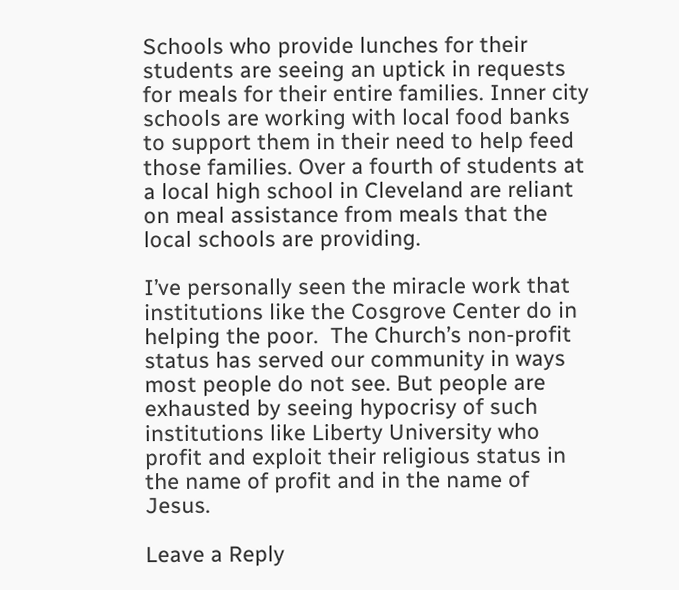Schools who provide lunches for their students are seeing an uptick in requests for meals for their entire families. Inner city schools are working with local food banks to support them in their need to help feed those families. Over a fourth of students at a local high school in Cleveland are reliant on meal assistance from meals that the local schools are providing.

I’ve personally seen the miracle work that institutions like the Cosgrove Center do in helping the poor.  The Church’s non-profit status has served our community in ways most people do not see. But people are exhausted by seeing hypocrisy of such institutions like Liberty University who profit and exploit their religious status in the name of profit and in the name of Jesus.

Leave a Reply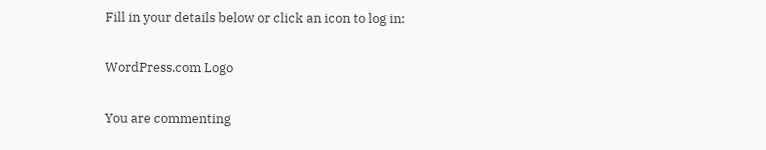Fill in your details below or click an icon to log in:

WordPress.com Logo

You are commenting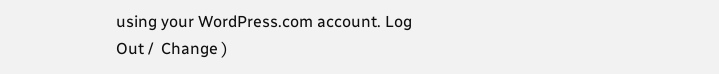using your WordPress.com account. Log Out /  Change )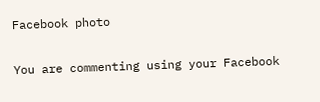Facebook photo

You are commenting using your Facebook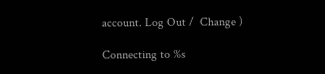account. Log Out /  Change )

Connecting to %s